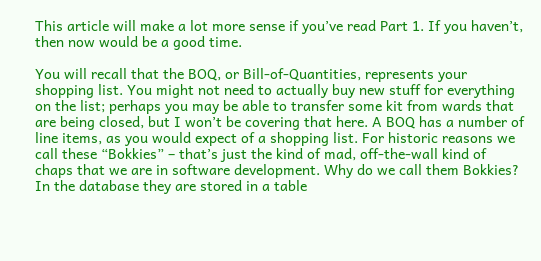This article will make a lot more sense if you’ve read Part 1. If you haven’t, then now would be a good time.

You will recall that the BOQ, or Bill-of-Quantities, represents your shopping list. You might not need to actually buy new stuff for everything on the list; perhaps you may be able to transfer some kit from wards that are being closed, but I won’t be covering that here. A BOQ has a number of line items, as you would expect of a shopping list. For historic reasons we call these “Bokkies” – that’s just the kind of mad, off-the-wall kind of chaps that we are in software development. Why do we call them Bokkies? In the database they are stored in a table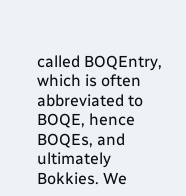called BOQEntry, which is often abbreviated to BOQE, hence BOQEs, and ultimately Bokkies. We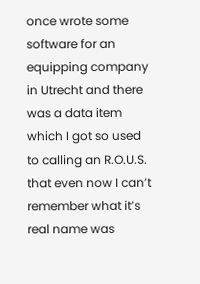once wrote some software for an equipping company in Utrecht and there was a data item which I got so used to calling an R.O.U.S. that even now I can’t remember what it’s real name was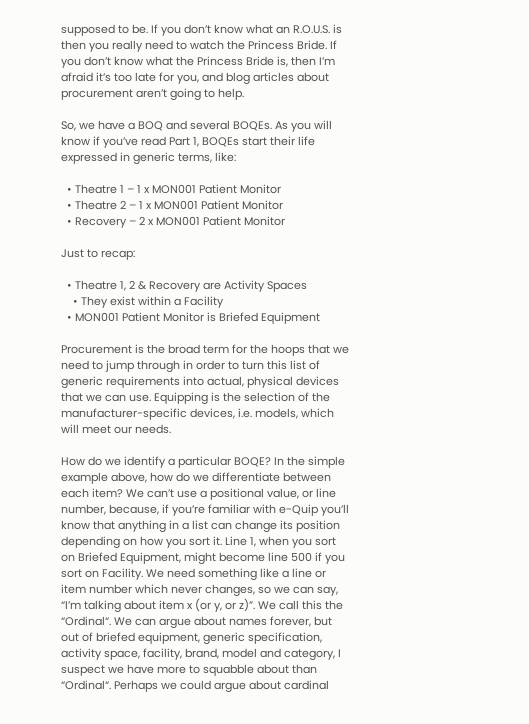supposed to be. If you don’t know what an R.O.U.S. is then you really need to watch the Princess Bride. If you don’t know what the Princess Bride is, then I’m afraid it’s too late for you, and blog articles about procurement aren’t going to help.

So, we have a BOQ and several BOQEs. As you will know if you’ve read Part 1, BOQEs start their life expressed in generic terms, like:

  • Theatre 1 – 1 x MON001 Patient Monitor
  • Theatre 2 – 1 x MON001 Patient Monitor
  • Recovery – 2 x MON001 Patient Monitor

Just to recap:

  • Theatre 1, 2 & Recovery are Activity Spaces
    • They exist within a Facility
  • MON001 Patient Monitor is Briefed Equipment

Procurement is the broad term for the hoops that we need to jump through in order to turn this list of generic requirements into actual, physical devices that we can use. Equipping is the selection of the manufacturer-specific devices, i.e. models, which will meet our needs.

How do we identify a particular BOQE? In the simple example above, how do we differentiate between each item? We can’t use a positional value, or line number, because, if you’re familiar with e-Quip you’ll know that anything in a list can change its position depending on how you sort it. Line 1, when you sort on Briefed Equipment, might become line 500 if you sort on Facility. We need something like a line or item number which never changes, so we can say, “I’m talking about item x (or y, or z)”. We call this the “Ordinal“. We can argue about names forever, but out of briefed equipment, generic specification, activity space, facility, brand, model and category, I suspect we have more to squabble about than “Ordinal“. Perhaps we could argue about cardinal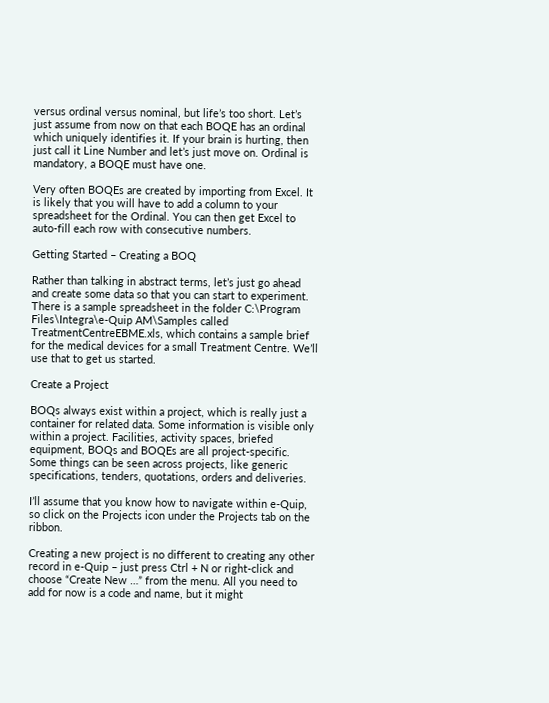versus ordinal versus nominal, but life’s too short. Let’s just assume from now on that each BOQE has an ordinal which uniquely identifies it. If your brain is hurting, then just call it Line Number and let’s just move on. Ordinal is mandatory, a BOQE must have one.

Very often BOQEs are created by importing from Excel. It is likely that you will have to add a column to your spreadsheet for the Ordinal. You can then get Excel to auto-fill each row with consecutive numbers.

Getting Started – Creating a BOQ

Rather than talking in abstract terms, let’s just go ahead and create some data so that you can start to experiment. There is a sample spreadsheet in the folder C:\Program Files\Integra\e-Quip AM\Samples called TreatmentCentreEBME.xls, which contains a sample brief for the medical devices for a small Treatment Centre. We’ll use that to get us started.

Create a Project

BOQs always exist within a project, which is really just a container for related data. Some information is visible only within a project. Facilities, activity spaces, briefed equipment, BOQs and BOQEs are all project-specific. Some things can be seen across projects, like generic specifications, tenders, quotations, orders and deliveries.

I’ll assume that you know how to navigate within e-Quip, so click on the Projects icon under the Projects tab on the ribbon.

Creating a new project is no different to creating any other record in e-Quip – just press Ctrl + N or right-click and choose “Create New …” from the menu. All you need to add for now is a code and name, but it might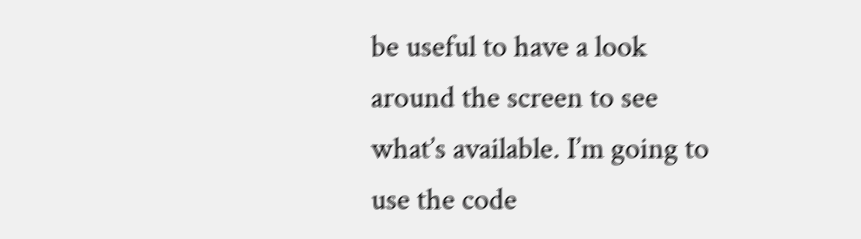be useful to have a look around the screen to see what’s available. I’m going to use the code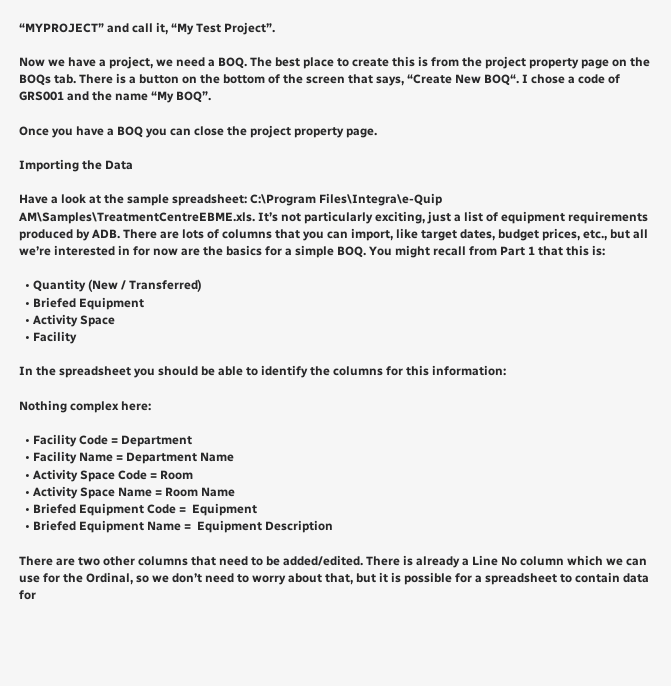“MYPROJECT” and call it, “My Test Project”.

Now we have a project, we need a BOQ. The best place to create this is from the project property page on the BOQs tab. There is a button on the bottom of the screen that says, “Create New BOQ“. I chose a code of GRS001 and the name “My BOQ”.

Once you have a BOQ you can close the project property page.

Importing the Data

Have a look at the sample spreadsheet: C:\Program Files\Integra\e-Quip AM\Samples\TreatmentCentreEBME.xls. It’s not particularly exciting, just a list of equipment requirements produced by ADB. There are lots of columns that you can import, like target dates, budget prices, etc., but all we’re interested in for now are the basics for a simple BOQ. You might recall from Part 1 that this is:

  • Quantity (New / Transferred)
  • Briefed Equipment
  • Activity Space
  • Facility

In the spreadsheet you should be able to identify the columns for this information:

Nothing complex here:

  • Facility Code = Department
  • Facility Name = Department Name
  • Activity Space Code = Room
  • Activity Space Name = Room Name
  • Briefed Equipment Code =  Equipment
  • Briefed Equipment Name =  Equipment Description

There are two other columns that need to be added/edited. There is already a Line No column which we can use for the Ordinal, so we don’t need to worry about that, but it is possible for a spreadsheet to contain data for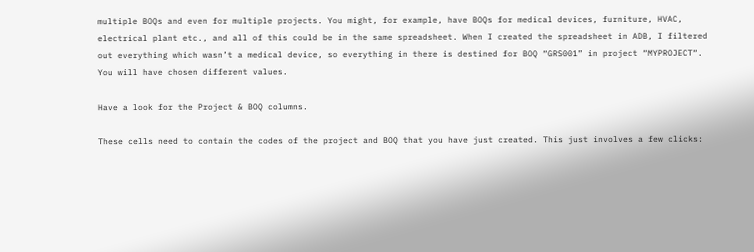multiple BOQs and even for multiple projects. You might, for example, have BOQs for medical devices, furniture, HVAC, electrical plant etc., and all of this could be in the same spreadsheet. When I created the spreadsheet in ADB, I filtered out everything which wasn’t a medical device, so everything in there is destined for BOQ “GRS001” in project “MYPROJECT“. You will have chosen different values.

Have a look for the Project & BOQ columns.

These cells need to contain the codes of the project and BOQ that you have just created. This just involves a few clicks: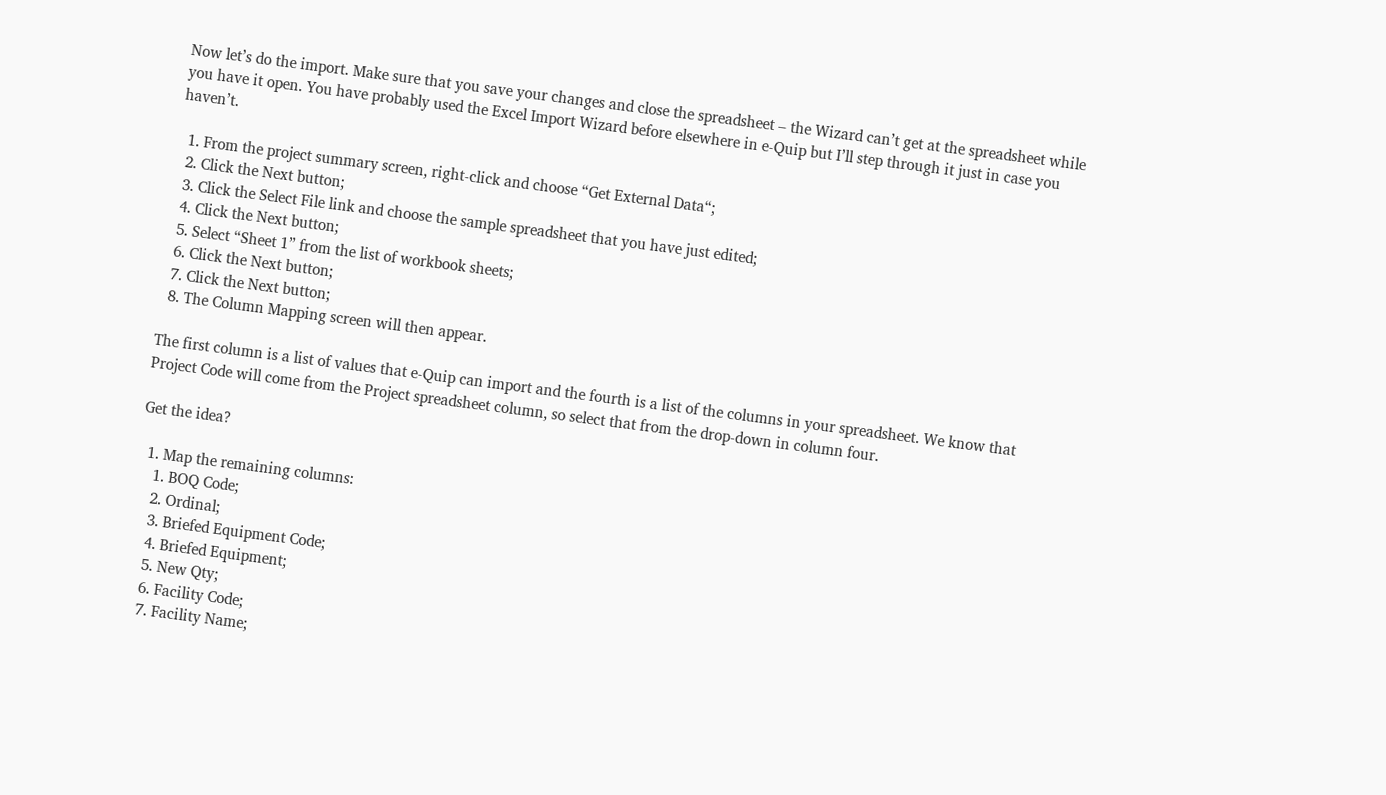Now let’s do the import. Make sure that you save your changes and close the spreadsheet – the Wizard can’t get at the spreadsheet while you have it open. You have probably used the Excel Import Wizard before elsewhere in e-Quip but I’ll step through it just in case you haven’t.

  1. From the project summary screen, right-click and choose “Get External Data“;
  2. Click the Next button;
  3. Click the Select File link and choose the sample spreadsheet that you have just edited;
  4. Click the Next button;
  5. Select “Sheet 1” from the list of workbook sheets;
  6. Click the Next button;
  7. Click the Next button;
  8. The Column Mapping screen will then appear.

The first column is a list of values that e-Quip can import and the fourth is a list of the columns in your spreadsheet. We know that Project Code will come from the Project spreadsheet column, so select that from the drop-down in column four.

Get the idea?

  1. Map the remaining columns:
    1. BOQ Code;
    2. Ordinal;
    3. Briefed Equipment Code;
    4. Briefed Equipment;
    5. New Qty;
    6. Facility Code;
    7. Facility Name;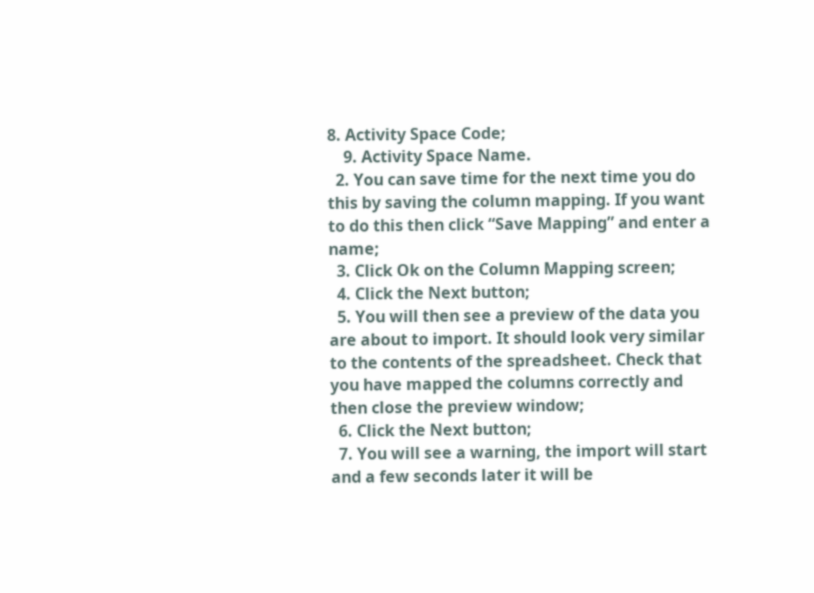8. Activity Space Code;
    9. Activity Space Name.
  2. You can save time for the next time you do this by saving the column mapping. If you want to do this then click “Save Mapping” and enter a name;
  3. Click Ok on the Column Mapping screen;
  4. Click the Next button;
  5. You will then see a preview of the data you are about to import. It should look very similar to the contents of the spreadsheet. Check that you have mapped the columns correctly and then close the preview window;
  6. Click the Next button;
  7. You will see a warning, the import will start and a few seconds later it will be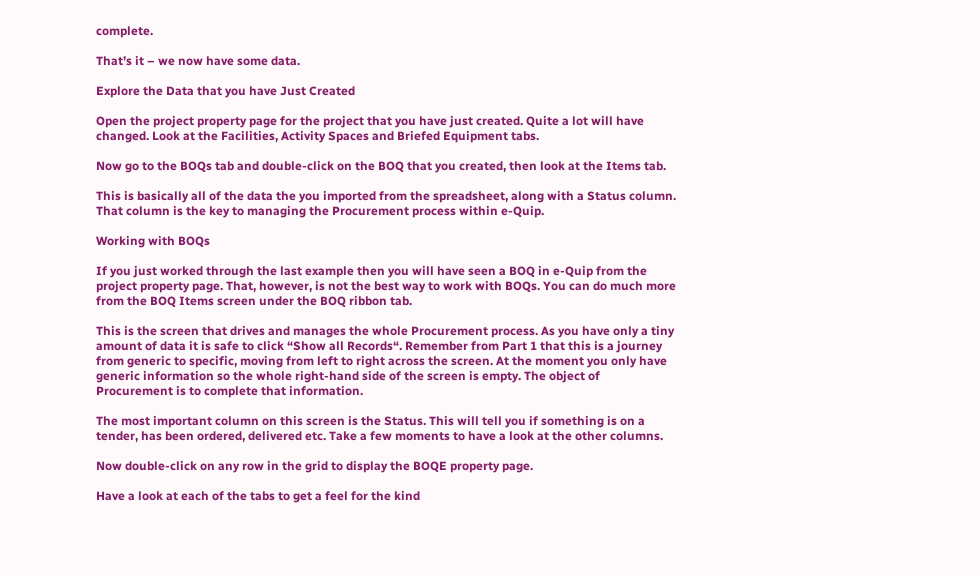complete.

That’s it – we now have some data.

Explore the Data that you have Just Created

Open the project property page for the project that you have just created. Quite a lot will have changed. Look at the Facilities, Activity Spaces and Briefed Equipment tabs.

Now go to the BOQs tab and double-click on the BOQ that you created, then look at the Items tab.

This is basically all of the data the you imported from the spreadsheet, along with a Status column. That column is the key to managing the Procurement process within e-Quip.

Working with BOQs

If you just worked through the last example then you will have seen a BOQ in e-Quip from the project property page. That, however, is not the best way to work with BOQs. You can do much more from the BOQ Items screen under the BOQ ribbon tab.

This is the screen that drives and manages the whole Procurement process. As you have only a tiny amount of data it is safe to click “Show all Records“. Remember from Part 1 that this is a journey from generic to specific, moving from left to right across the screen. At the moment you only have generic information so the whole right-hand side of the screen is empty. The object of Procurement is to complete that information.

The most important column on this screen is the Status. This will tell you if something is on a tender, has been ordered, delivered etc. Take a few moments to have a look at the other columns.

Now double-click on any row in the grid to display the BOQE property page.

Have a look at each of the tabs to get a feel for the kind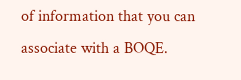of information that you can associate with a BOQE.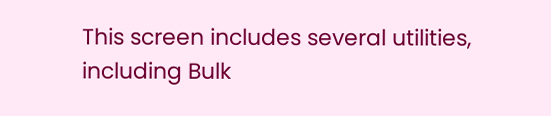This screen includes several utilities, including Bulk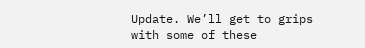Update. We’ll get to grips with some of these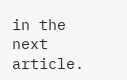in the next article.